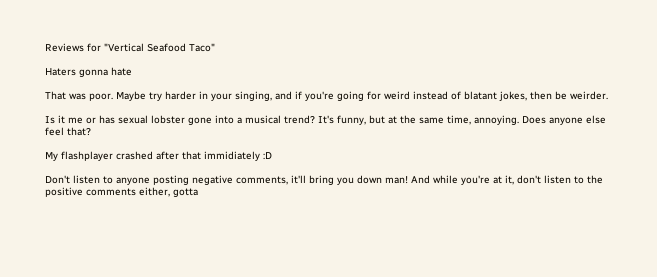Reviews for "Vertical Seafood Taco"

Haters gonna hate

That was poor. Maybe try harder in your singing, and if you're going for weird instead of blatant jokes, then be weirder.

Is it me or has sexual lobster gone into a musical trend? It's funny, but at the same time, annoying. Does anyone else feel that?

My flashplayer crashed after that immidiately :D

Don't listen to anyone posting negative comments, it'll bring you down man! And while you're at it, don't listen to the positive comments either, gotta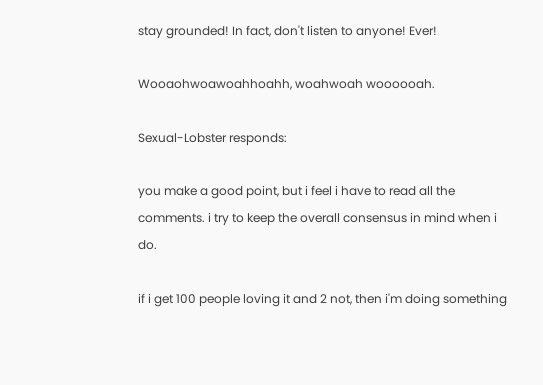stay grounded! In fact, don't listen to anyone! Ever!

Wooaohwoawoahhoahh, woahwoah woooooah.

Sexual-Lobster responds:

you make a good point, but i feel i have to read all the comments. i try to keep the overall consensus in mind when i do.

if i get 100 people loving it and 2 not, then i'm doing something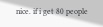nice. if i get 80 people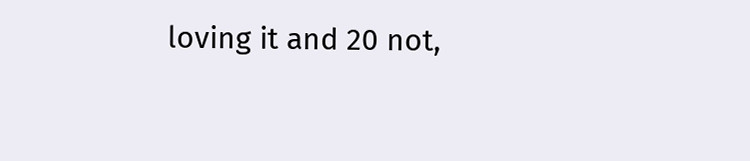loving it and 20 not,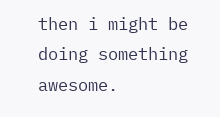then i might be doing something awesome.